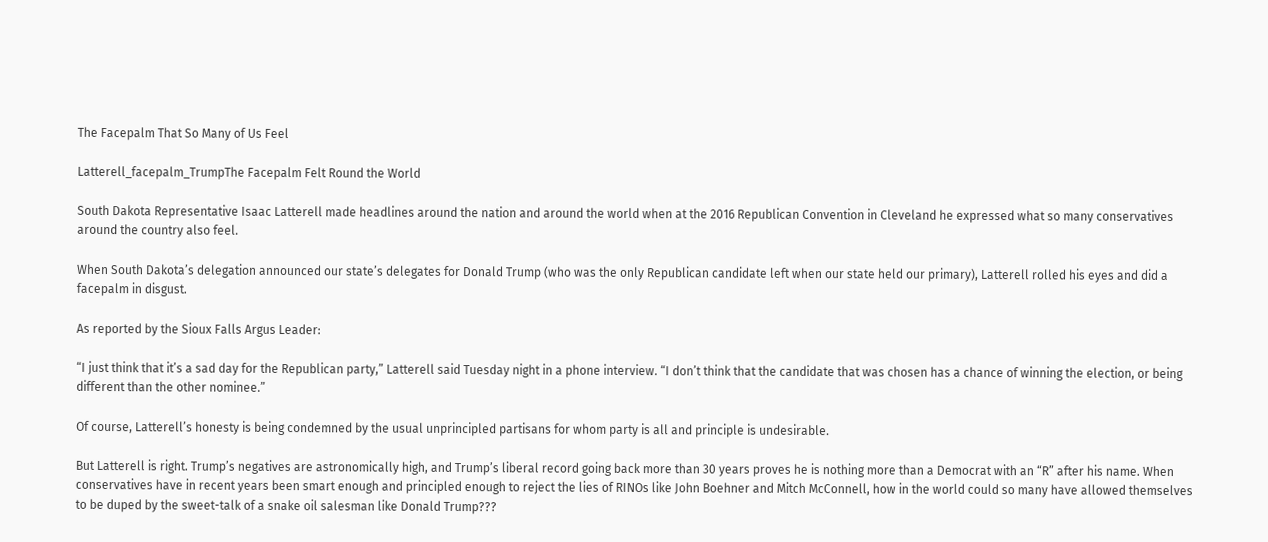The Facepalm That So Many of Us Feel

Latterell_facepalm_TrumpThe Facepalm Felt Round the World

South Dakota Representative Isaac Latterell made headlines around the nation and around the world when at the 2016 Republican Convention in Cleveland he expressed what so many conservatives around the country also feel.

When South Dakota’s delegation announced our state’s delegates for Donald Trump (who was the only Republican candidate left when our state held our primary), Latterell rolled his eyes and did a facepalm in disgust.

As reported by the Sioux Falls Argus Leader:

“I just think that it’s a sad day for the Republican party,” Latterell said Tuesday night in a phone interview. “I don’t think that the candidate that was chosen has a chance of winning the election, or being different than the other nominee.”

Of course, Latterell’s honesty is being condemned by the usual unprincipled partisans for whom party is all and principle is undesirable.

But Latterell is right. Trump’s negatives are astronomically high, and Trump’s liberal record going back more than 30 years proves he is nothing more than a Democrat with an “R” after his name. When conservatives have in recent years been smart enough and principled enough to reject the lies of RINOs like John Boehner and Mitch McConnell, how in the world could so many have allowed themselves to be duped by the sweet-talk of a snake oil salesman like Donald Trump???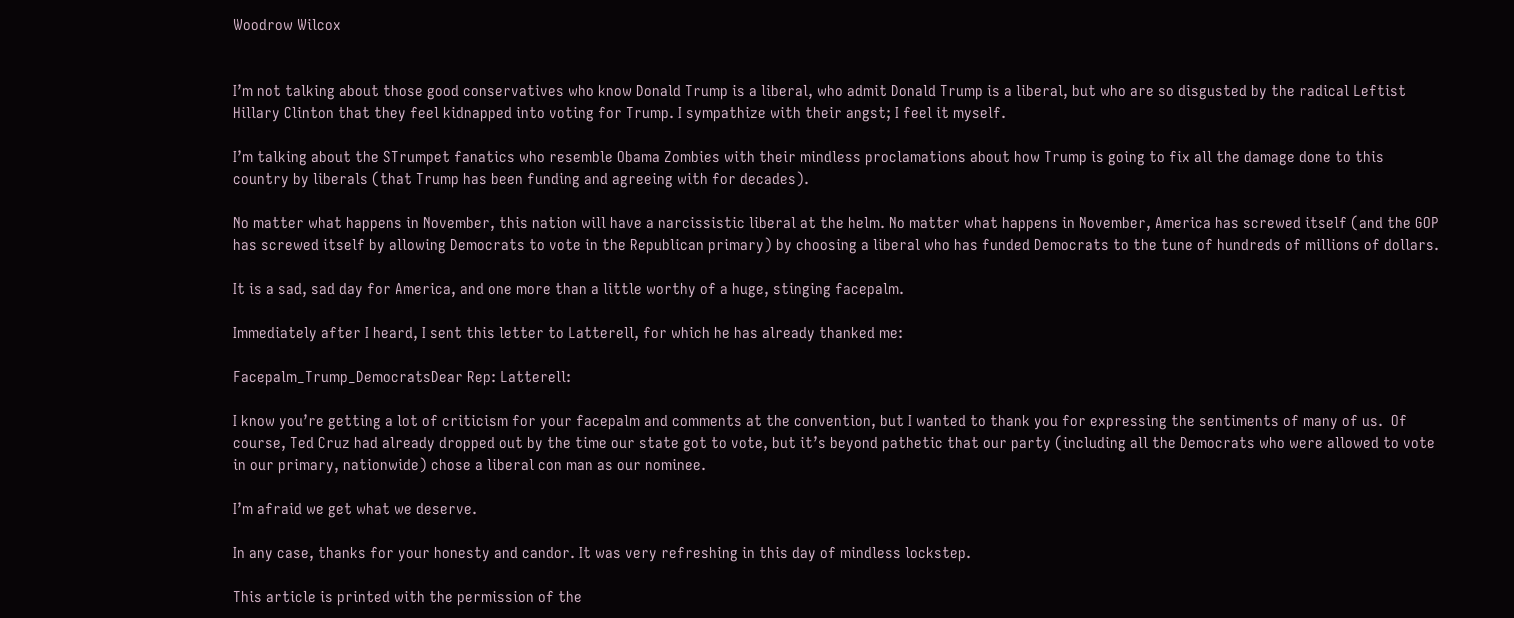Woodrow Wilcox


I’m not talking about those good conservatives who know Donald Trump is a liberal, who admit Donald Trump is a liberal, but who are so disgusted by the radical Leftist Hillary Clinton that they feel kidnapped into voting for Trump. I sympathize with their angst; I feel it myself.

I’m talking about the STrumpet fanatics who resemble Obama Zombies with their mindless proclamations about how Trump is going to fix all the damage done to this country by liberals (that Trump has been funding and agreeing with for decades).

No matter what happens in November, this nation will have a narcissistic liberal at the helm. No matter what happens in November, America has screwed itself (and the GOP has screwed itself by allowing Democrats to vote in the Republican primary) by choosing a liberal who has funded Democrats to the tune of hundreds of millions of dollars.

It is a sad, sad day for America, and one more than a little worthy of a huge, stinging facepalm.

Immediately after I heard, I sent this letter to Latterell, for which he has already thanked me:

Facepalm_Trump_DemocratsDear Rep: Latterell:

I know you’re getting a lot of criticism for your facepalm and comments at the convention, but I wanted to thank you for expressing the sentiments of many of us.  Of course, Ted Cruz had already dropped out by the time our state got to vote, but it’s beyond pathetic that our party (including all the Democrats who were allowed to vote in our primary, nationwide) chose a liberal con man as our nominee.

I’m afraid we get what we deserve.

In any case, thanks for your honesty and candor. It was very refreshing in this day of mindless lockstep.

This article is printed with the permission of the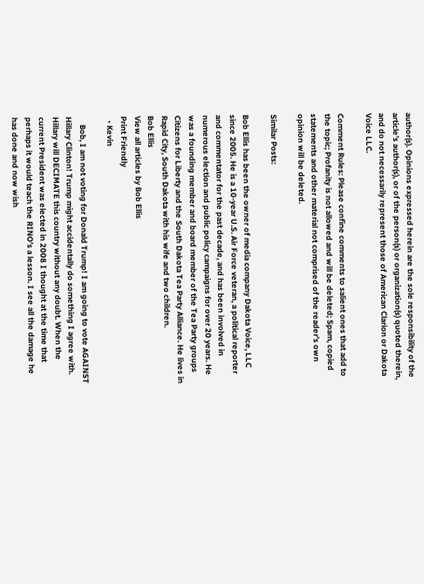author(s). Opinions expressed herein are the sole responsibility of the article’s author(s), or of the person(s) or organization(s) quoted therein, and do not necessarily represent those of American Clarion or Dakota Voice LLC.

Comment Rules: Please confine comments to salient ones that add to the topic; Profanity is not allowed and will be deleted; Spam, copied statements and other material not comprised of the reader’s own opinion will be deleted.

Similar Posts:

Bob Ellis has been the owner of media company Dakota Voice, LLC since 2005. He is a 10-year U.S. Air Force veteran, a political reporter and commentator for the past decade, and has been involved in numerous election and public policy campaigns for over 20 years. He was a founding member and board member of the Tea Party groups Citizens for Liberty and the South Dakota Tea Party Alliance. He lives in Rapid City, South Dakota with his wife and two children.
Bob Ellis
View all articles by Bob Ellis
Print Friendly
  • Kevin

    Bob, I am not voting for Donald Trump! I am going to vote AGAINST Hillary Clinton! Trump might accidentally do something I agree with. Hillary will DECIMATE this country without any doubt. When the current President was elected in 2008 I thought at the time that perhaps it would teach the RINO’s a lesson. I see all the damage he has done and now wish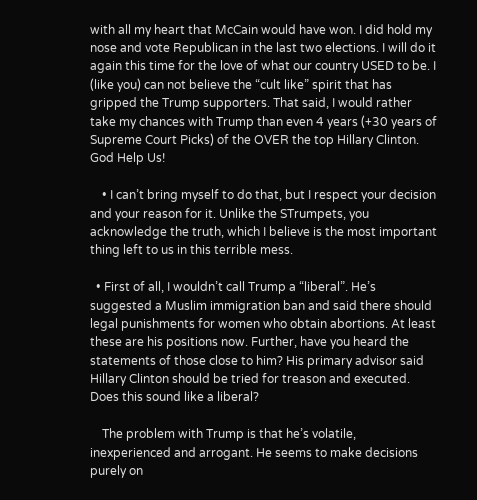with all my heart that McCain would have won. I did hold my nose and vote Republican in the last two elections. I will do it again this time for the love of what our country USED to be. I (like you) can not believe the “cult like” spirit that has gripped the Trump supporters. That said, I would rather take my chances with Trump than even 4 years (+30 years of Supreme Court Picks) of the OVER the top Hillary Clinton. God Help Us!

    • I can’t bring myself to do that, but I respect your decision and your reason for it. Unlike the STrumpets, you acknowledge the truth, which I believe is the most important thing left to us in this terrible mess.

  • First of all, I wouldn’t call Trump a “liberal”. He’s suggested a Muslim immigration ban and said there should legal punishments for women who obtain abortions. At least these are his positions now. Further, have you heard the statements of those close to him? His primary advisor said Hillary Clinton should be tried for treason and executed. Does this sound like a liberal?

    The problem with Trump is that he’s volatile, inexperienced and arrogant. He seems to make decisions purely on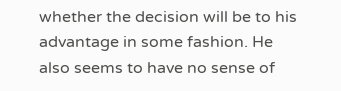whether the decision will be to his advantage in some fashion. He also seems to have no sense of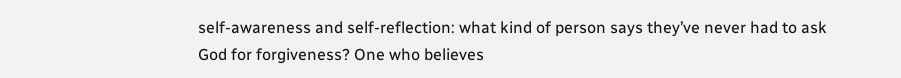self-awareness and self-reflection: what kind of person says they’ve never had to ask God for forgiveness? One who believes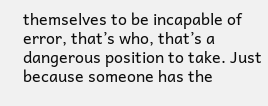themselves to be incapable of error, that’s who, that’s a dangerous position to take. Just because someone has the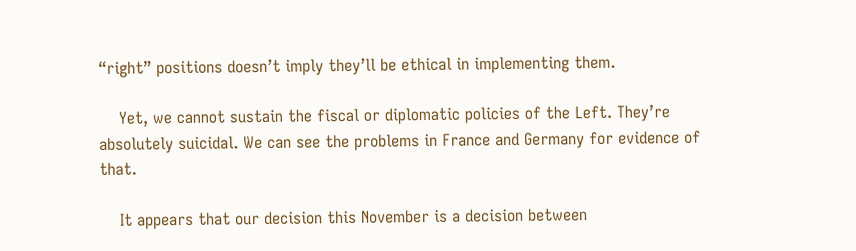“right” positions doesn’t imply they’ll be ethical in implementing them.

    Yet, we cannot sustain the fiscal or diplomatic policies of the Left. They’re absolutely suicidal. We can see the problems in France and Germany for evidence of that.

    It appears that our decision this November is a decision between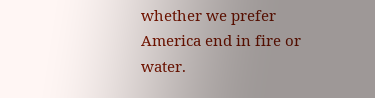whether we prefer America end in fire or water.